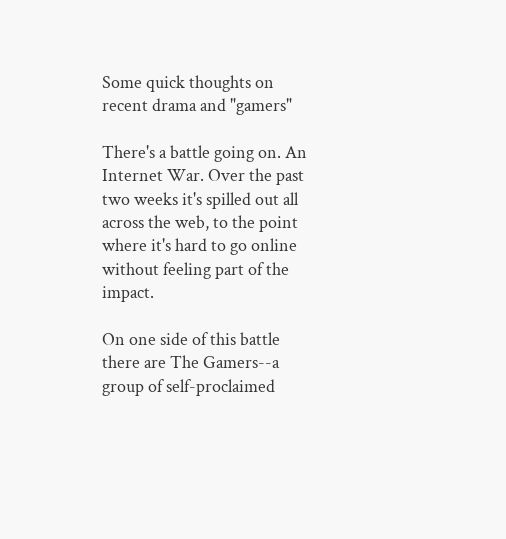Some quick thoughts on recent drama and "gamers"

There's a battle going on. An Internet War. Over the past two weeks it's spilled out all across the web, to the point where it's hard to go online without feeling part of the impact.

On one side of this battle there are The Gamers--a group of self-proclaimed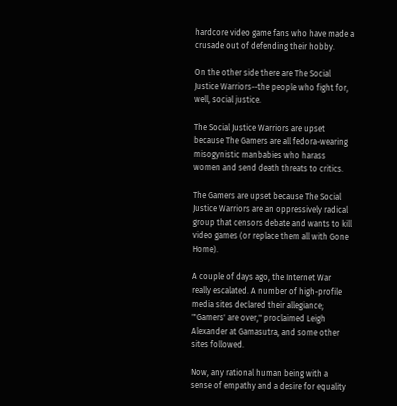hardcore video game fans who have made a crusade out of defending their hobby.

On the other side there are The Social Justice Warriors--the people who fight for, well, social justice.

The Social Justice Warriors are upset because The Gamers are all fedora-wearing misogynistic manbabies who harass women and send death threats to critics.

The Gamers are upset because The Social Justice Warriors are an oppressively radical group that censors debate and wants to kill video games (or replace them all with Gone Home).

A couple of days ago, the Internet War really escalated. A number of high-profile media sites declared their allegiance; "'Gamers' are over," proclaimed Leigh Alexander at Gamasutra, and some other sites followed.

Now, any rational human being with a sense of empathy and a desire for equality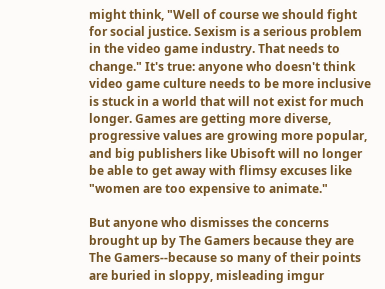might think, "Well of course we should fight for social justice. Sexism is a serious problem in the video game industry. That needs to change." It's true: anyone who doesn't think video game culture needs to be more inclusive is stuck in a world that will not exist for much longer. Games are getting more diverse, progressive values are growing more popular, and big publishers like Ubisoft will no longer be able to get away with flimsy excuses like "women are too expensive to animate."

But anyone who dismisses the concerns brought up by The Gamers because they are The Gamers--because so many of their points are buried in sloppy, misleading imgur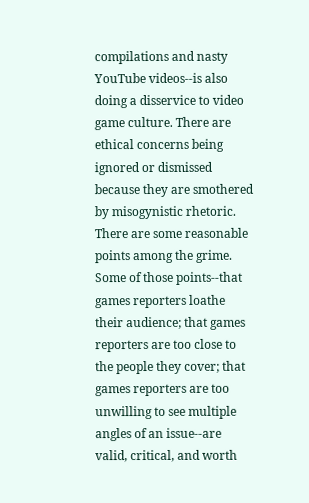compilations and nasty YouTube videos--is also doing a disservice to video game culture. There are ethical concerns being ignored or dismissed because they are smothered by misogynistic rhetoric. There are some reasonable points among the grime. Some of those points--that games reporters loathe their audience; that games reporters are too close to the people they cover; that games reporters are too unwilling to see multiple angles of an issue--are valid, critical, and worth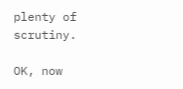plenty of scrutiny.

OK, now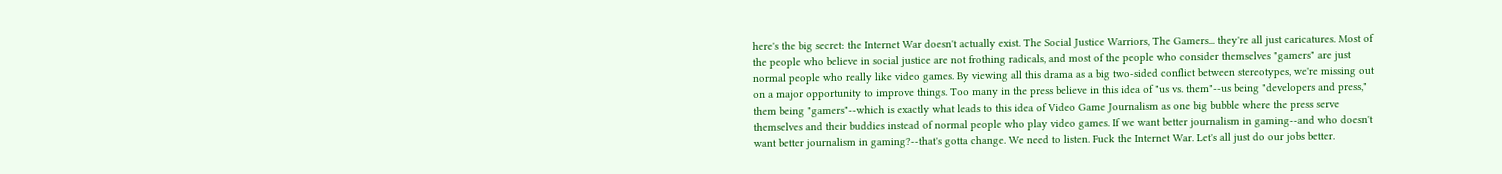here's the big secret: the Internet War doesn't actually exist. The Social Justice Warriors, The Gamers... they're all just caricatures. Most of the people who believe in social justice are not frothing radicals, and most of the people who consider themselves "gamers" are just normal people who really like video games. By viewing all this drama as a big two-sided conflict between stereotypes, we're missing out on a major opportunity to improve things. Too many in the press believe in this idea of "us vs. them"--us being "developers and press," them being "gamers"--which is exactly what leads to this idea of Video Game Journalism as one big bubble where the press serve themselves and their buddies instead of normal people who play video games. If we want better journalism in gaming--and who doesn't want better journalism in gaming?--that's gotta change. We need to listen. Fuck the Internet War. Let's all just do our jobs better.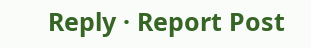Reply · Report Post